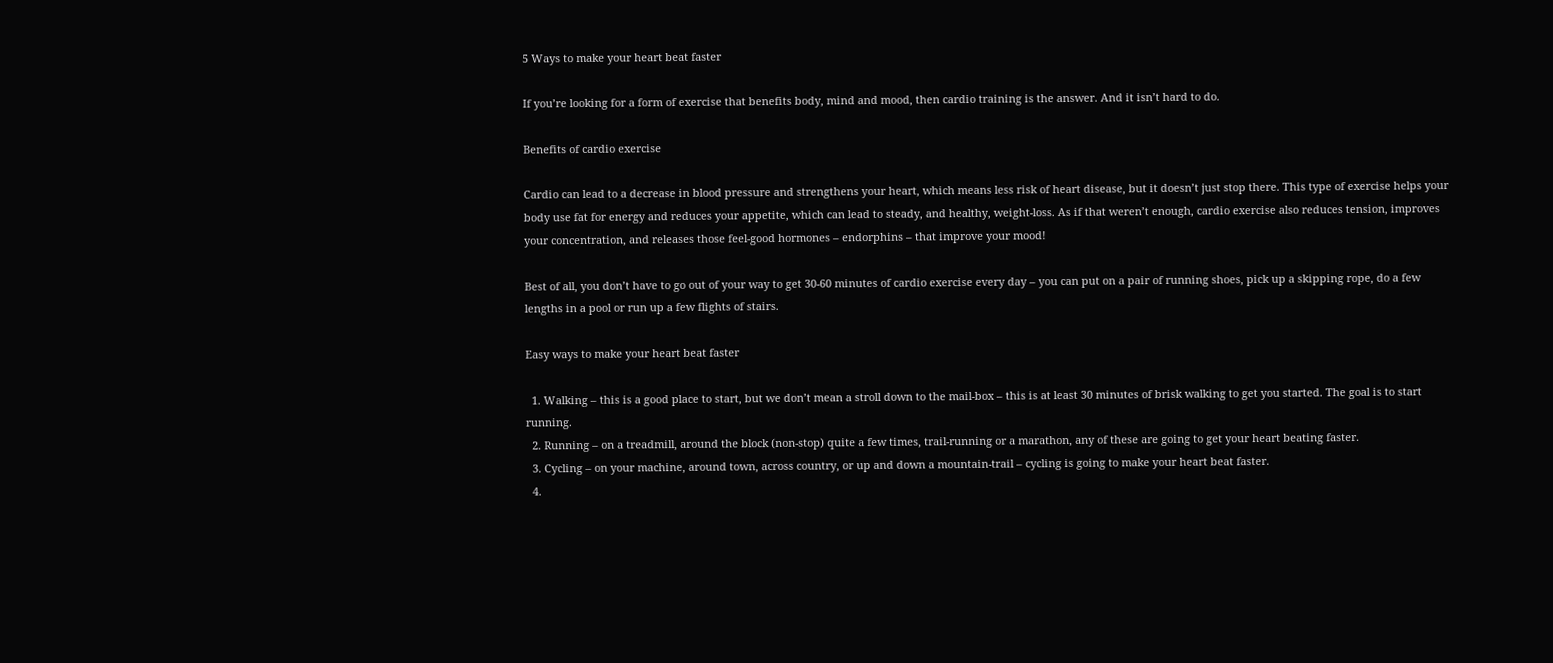5 Ways to make your heart beat faster

If you’re looking for a form of exercise that benefits body, mind and mood, then cardio training is the answer. And it isn’t hard to do.

Benefits of cardio exercise

Cardio can lead to a decrease in blood pressure and strengthens your heart, which means less risk of heart disease, but it doesn’t just stop there. This type of exercise helps your body use fat for energy and reduces your appetite, which can lead to steady, and healthy, weight-loss. As if that weren’t enough, cardio exercise also reduces tension, improves your concentration, and releases those feel-good hormones – endorphins – that improve your mood!

Best of all, you don’t have to go out of your way to get 30-60 minutes of cardio exercise every day – you can put on a pair of running shoes, pick up a skipping rope, do a few lengths in a pool or run up a few flights of stairs.

Easy ways to make your heart beat faster

  1. Walking – this is a good place to start, but we don’t mean a stroll down to the mail-box – this is at least 30 minutes of brisk walking to get you started. The goal is to start running.
  2. Running – on a treadmill, around the block (non-stop) quite a few times, trail-running or a marathon, any of these are going to get your heart beating faster.
  3. Cycling – on your machine, around town, across country, or up and down a mountain-trail – cycling is going to make your heart beat faster.
  4.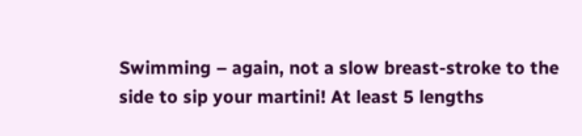Swimming – again, not a slow breast-stroke to the side to sip your martini! At least 5 lengths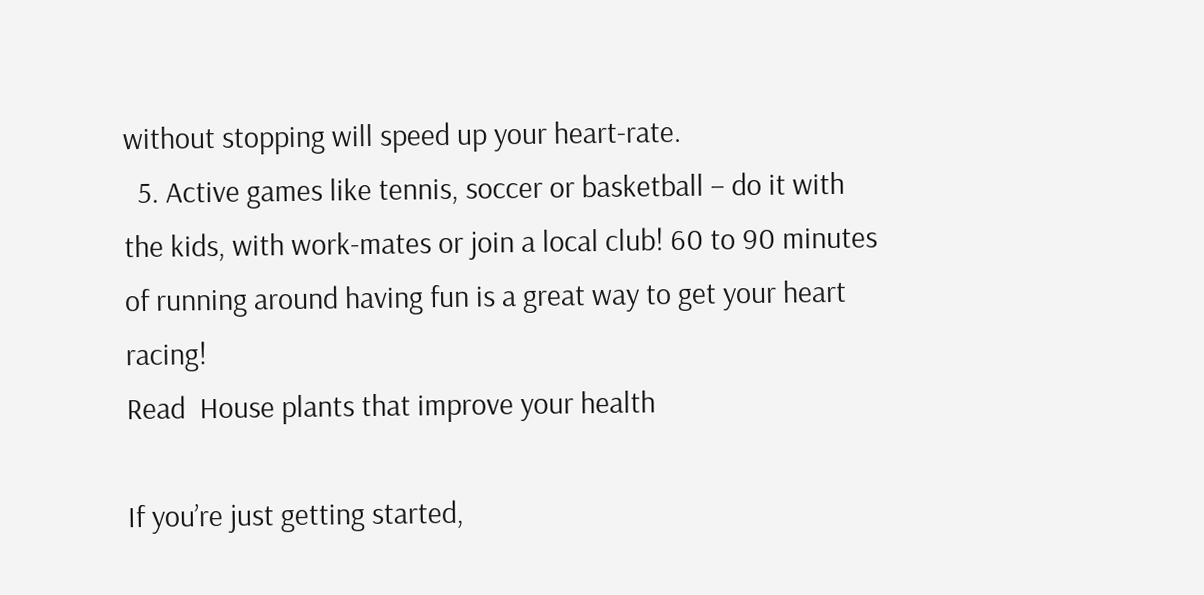without stopping will speed up your heart-rate.
  5. Active games like tennis, soccer or basketball – do it with the kids, with work-mates or join a local club! 60 to 90 minutes of running around having fun is a great way to get your heart racing!
Read  House plants that improve your health

If you’re just getting started,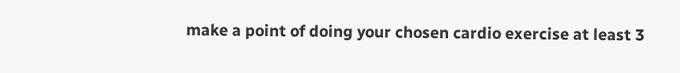make a point of doing your chosen cardio exercise at least 3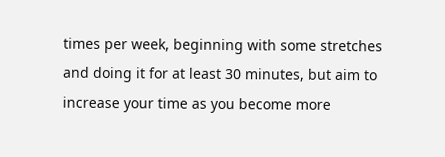times per week, beginning with some stretches and doing it for at least 30 minutes, but aim to increase your time as you become more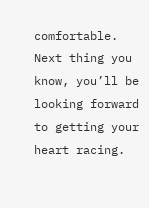comfortable. Next thing you know, you’ll be looking forward to getting your heart racing.